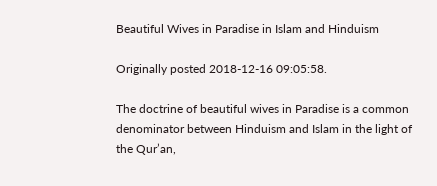Beautiful Wives in Paradise in Islam and Hinduism

Originally posted 2018-12-16 09:05:58.

The doctrine of beautiful wives in Paradise is a common denominator between Hinduism and Islam in the light of the Qur’an,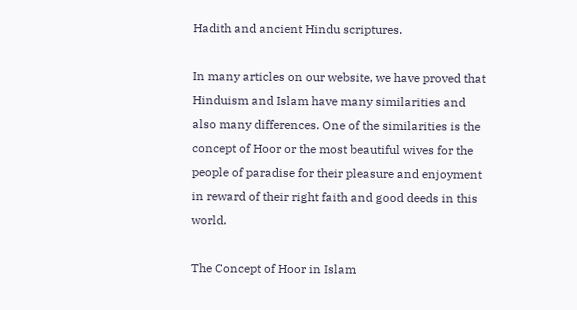Hadith and ancient Hindu scriptures.

In many articles on our website, we have proved that Hinduism and Islam have many similarities and also many differences. One of the similarities is the concept of Hoor or the most beautiful wives for the people of paradise for their pleasure and enjoyment in reward of their right faith and good deeds in this world.

The Concept of Hoor in Islam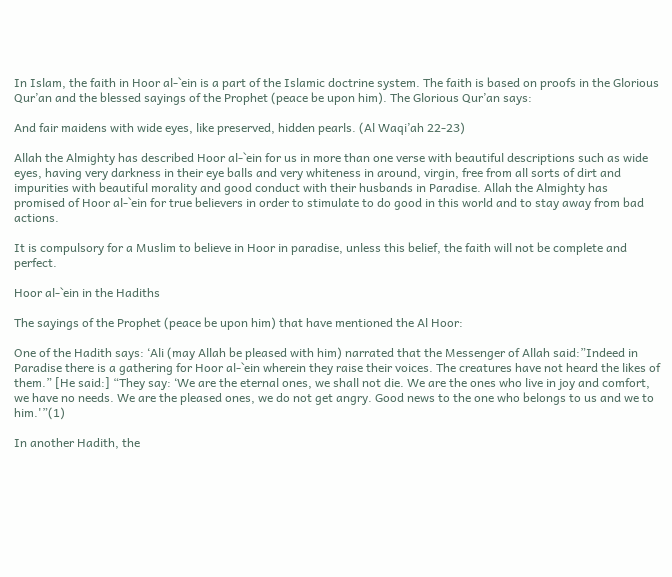In Islam, the faith in Hoor al-`ein is a part of the Islamic doctrine system. The faith is based on proofs in the Glorious Qur’an and the blessed sayings of the Prophet (peace be upon him). The Glorious Qur’an says:

And fair maidens with wide eyes, like preserved, hidden pearls. (Al Waqi’ah 22-23)

Allah the Almighty has described Hoor al-`ein for us in more than one verse with beautiful descriptions such as wide eyes, having very darkness in their eye balls and very whiteness in around, virgin, free from all sorts of dirt and impurities with beautiful morality and good conduct with their husbands in Paradise. Allah the Almighty has promised of Hoor al-`ein for true believers in order to stimulate to do good in this world and to stay away from bad actions.

It is compulsory for a Muslim to believe in Hoor in paradise, unless this belief, the faith will not be complete and perfect.

Hoor al-`ein in the Hadiths

The sayings of the Prophet (peace be upon him) that have mentioned the Al Hoor:

One of the Hadith says: ‘Ali (may Allah be pleased with him) narrated that the Messenger of Allah said:”Indeed in Paradise there is a gathering for Hoor al-`ein wherein they raise their voices. The creatures have not heard the likes of them.” [He said:] “They say: ‘We are the eternal ones, we shall not die. We are the ones who live in joy and comfort, we have no needs. We are the pleased ones, we do not get angry. Good news to the one who belongs to us and we to him.'”(1)

In another Hadith, the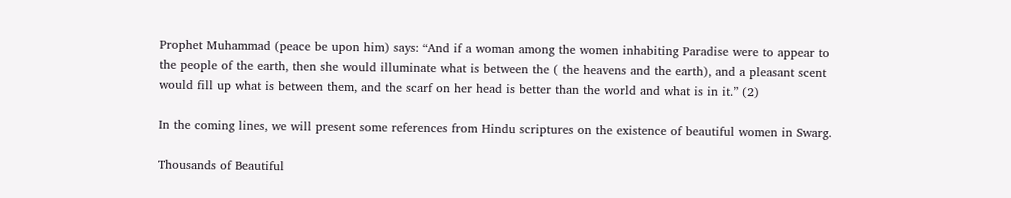Prophet Muhammad (peace be upon him) says: “And if a woman among the women inhabiting Paradise were to appear to the people of the earth, then she would illuminate what is between the ( the heavens and the earth), and a pleasant scent would fill up what is between them, and the scarf on her head is better than the world and what is in it.” (2)

In the coming lines, we will present some references from Hindu scriptures on the existence of beautiful women in Swarg.

Thousands of Beautiful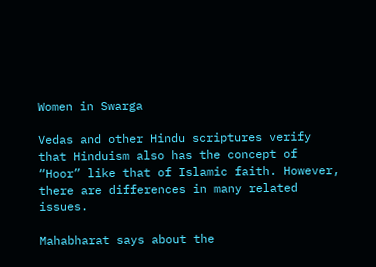Women in Swarga

Vedas and other Hindu scriptures verify that Hinduism also has the concept of “Hoor” like that of Islamic faith. However, there are differences in many related issues.

Mahabharat says about the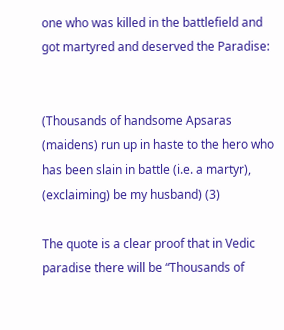one who was killed in the battlefield and got martyred and deserved the Paradise:


(Thousands of handsome Apsaras (maidens) run up in haste to the hero who has been slain in battle (i.e. a martyr), (exclaiming) be my husband) (3)

The quote is a clear proof that in Vedic paradise there will be “Thousands of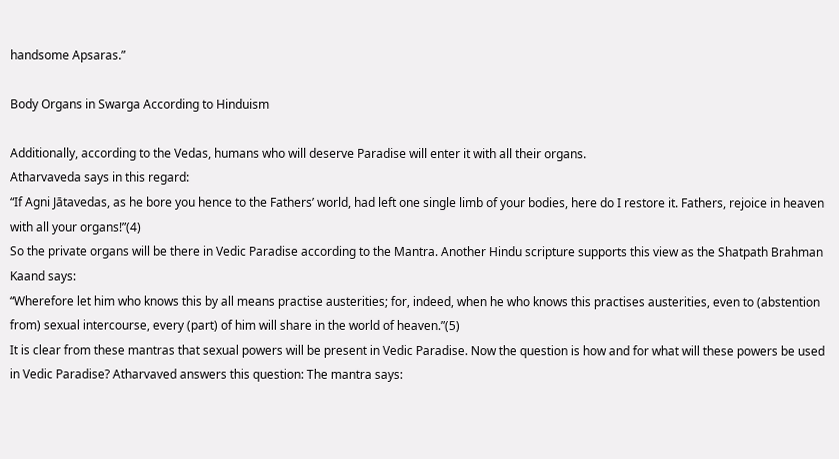handsome Apsaras.”

Body Organs in Swarga According to Hinduism

Additionally, according to the Vedas, humans who will deserve Paradise will enter it with all their organs.
Atharvaveda says in this regard:
“If Agni Jātavedas, as he bore you hence to the Fathers’ world, had left one single limb of your bodies, here do I restore it. Fathers, rejoice in heaven with all your organs!”(4)
So the private organs will be there in Vedic Paradise according to the Mantra. Another Hindu scripture supports this view as the Shatpath Brahman Kaand says:
“Wherefore let him who knows this by all means practise austerities; for, indeed, when he who knows this practises austerities, even to (abstention from) sexual intercourse, every (part) of him will share in the world of heaven.”(5)
It is clear from these mantras that sexual powers will be present in Vedic Paradise. Now the question is how and for what will these powers be used in Vedic Paradise? Atharvaved answers this question: The mantra says: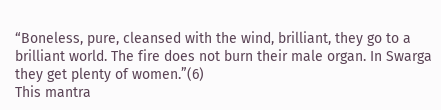“Boneless, pure, cleansed with the wind, brilliant, they go to a brilliant world. The fire does not burn their male organ. In Swarga they get plenty of women.”(6)
This mantra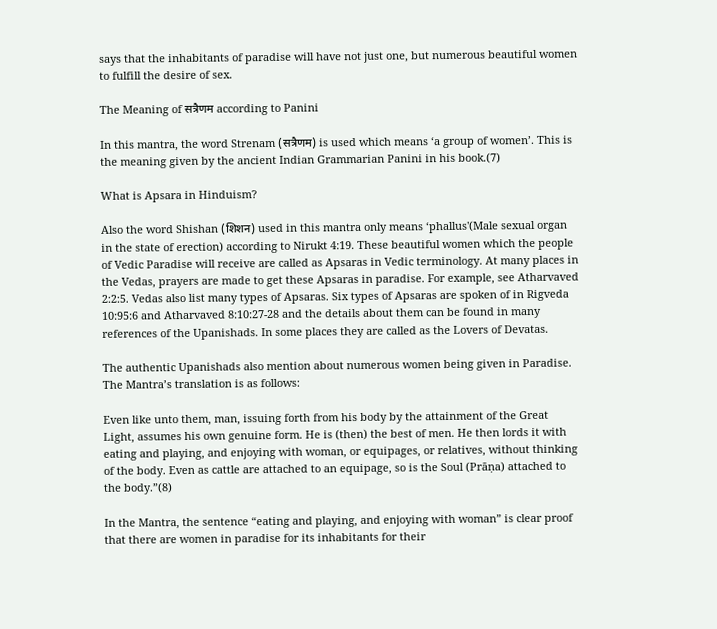says that the inhabitants of paradise will have not just one, but numerous beautiful women to fulfill the desire of sex.

The Meaning of सत्रैणम according to Panini

In this mantra, the word Strenam (सत्रैणम) is used which means ‘a group of women’. This is the meaning given by the ancient Indian Grammarian Panini in his book.(7)

What is Apsara in Hinduism?

Also the word Shishan (शिशन) used in this mantra only means ‘phallus'(Male sexual organ in the state of erection) according to Nirukt 4:19. These beautiful women which the people of Vedic Paradise will receive are called as Apsaras in Vedic terminology. At many places in the Vedas, prayers are made to get these Apsaras in paradise. For example, see Atharvaved 2:2:5. Vedas also list many types of Apsaras. Six types of Apsaras are spoken of in Rigveda 10:95:6 and Atharvaved 8:10:27-28 and the details about them can be found in many references of the Upanishads. In some places they are called as the Lovers of Devatas.

The authentic Upanishads also mention about numerous women being given in Paradise. The Mantra’s translation is as follows:

Even like unto them, man, issuing forth from his body by the attainment of the Great Light, assumes his own genuine form. He is (then) the best of men. He then lords it with eating and playing, and enjoying with woman, or equipages, or relatives, without thinking of the body. Even as cattle are attached to an equipage, so is the Soul (Prāṇa) attached to the body.”(8)

In the Mantra, the sentence “eating and playing, and enjoying with woman” is clear proof that there are women in paradise for its inhabitants for their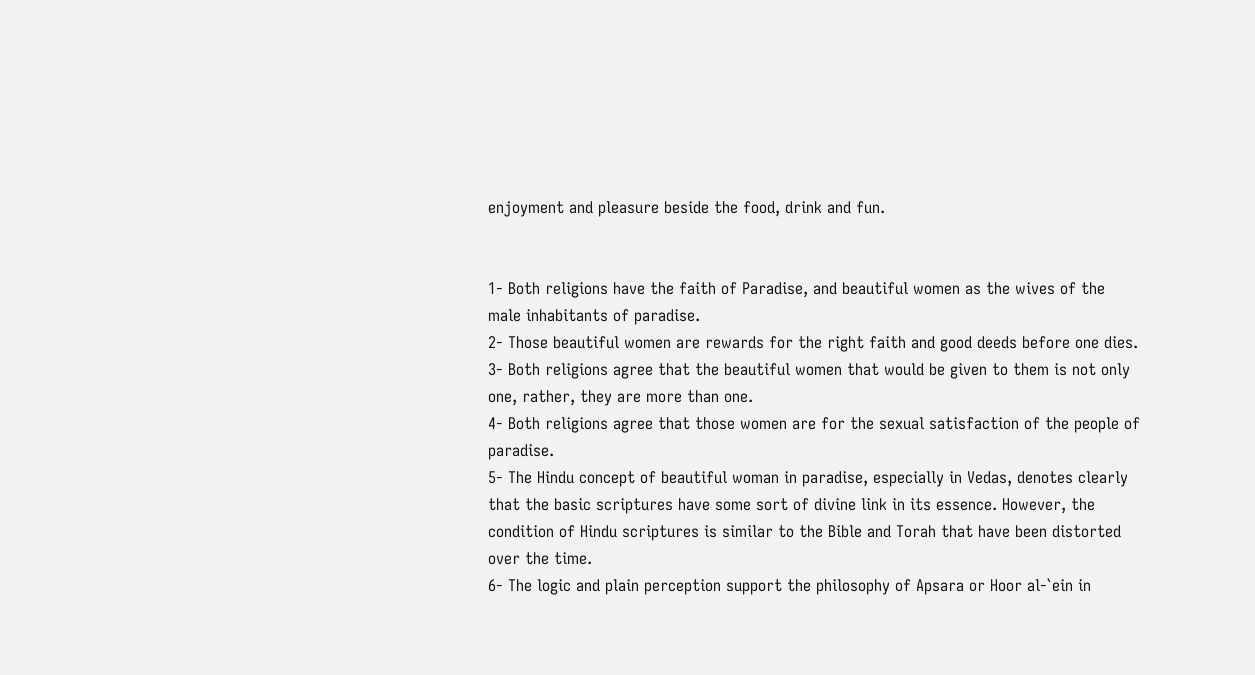enjoyment and pleasure beside the food, drink and fun.


1- Both religions have the faith of Paradise, and beautiful women as the wives of the male inhabitants of paradise.
2- Those beautiful women are rewards for the right faith and good deeds before one dies.
3- Both religions agree that the beautiful women that would be given to them is not only one, rather, they are more than one.
4- Both religions agree that those women are for the sexual satisfaction of the people of paradise.
5- The Hindu concept of beautiful woman in paradise, especially in Vedas, denotes clearly that the basic scriptures have some sort of divine link in its essence. However, the condition of Hindu scriptures is similar to the Bible and Torah that have been distorted over the time.
6- The logic and plain perception support the philosophy of Apsara or Hoor al-`ein in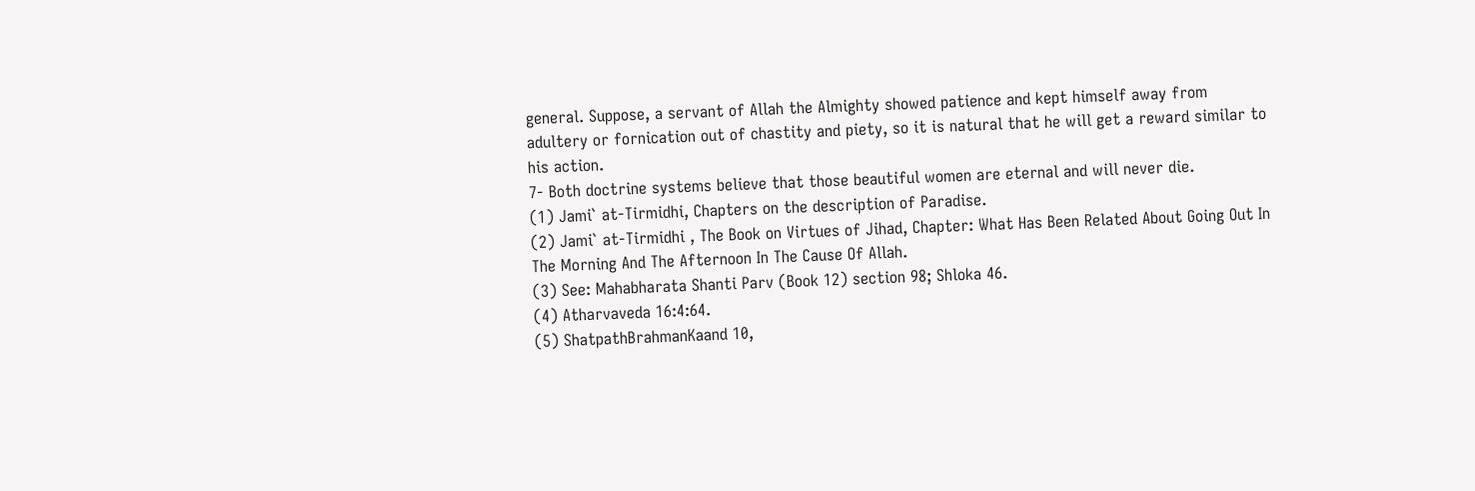general. Suppose, a servant of Allah the Almighty showed patience and kept himself away from adultery or fornication out of chastity and piety, so it is natural that he will get a reward similar to his action.
7- Both doctrine systems believe that those beautiful women are eternal and will never die.
(1) Jami` at-Tirmidhi, Chapters on the description of Paradise.
(2) Jami` at-Tirmidhi , The Book on Virtues of Jihad, Chapter: What Has Been Related About Going Out In The Morning And The Afternoon In The Cause Of Allah.
(3) See: Mahabharata Shanti Parv (Book 12) section 98; Shloka 46.
(4) Atharvaveda 16:4:64.
(5) ShatpathBrahmanKaand 10,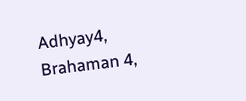Adhyay4, Brahaman 4,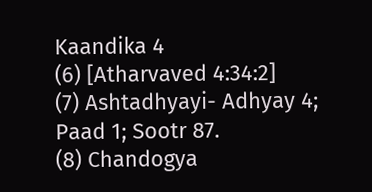Kaandika 4
(6) [Atharvaved 4:34:2]
(7) Ashtadhyayi- Adhyay 4; Paad 1; Sootr 87.
(8) Chandogya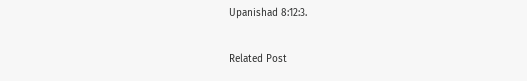Upanishad 8:12:3.

Related Post